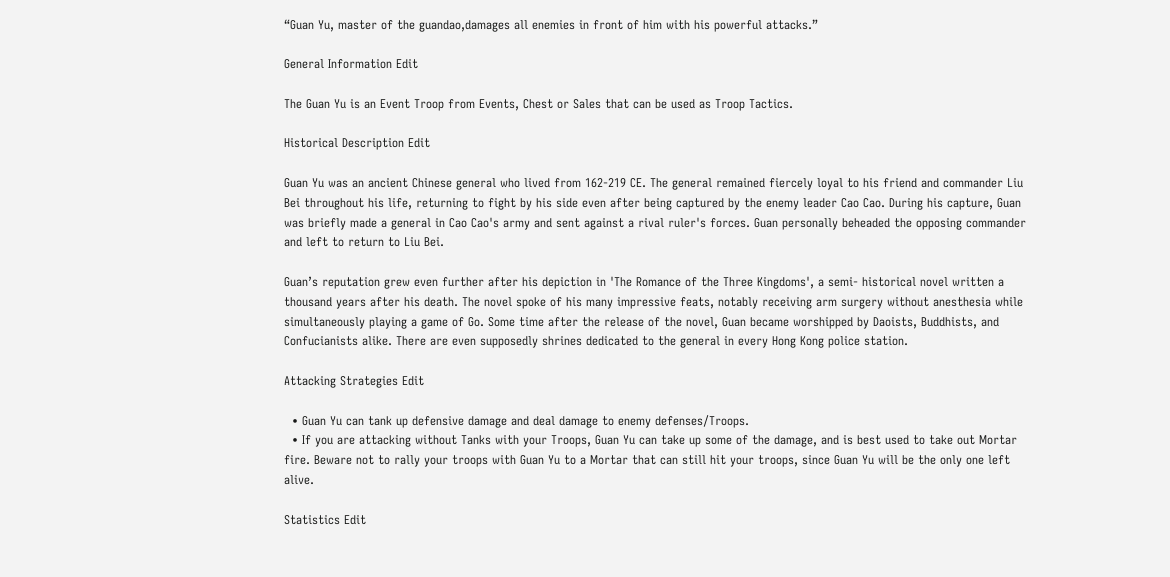“Guan Yu, master of the guandao,damages all enemies in front of him with his powerful attacks.”

General Information Edit

The Guan Yu is an Event Troop from Events, Chest or Sales that can be used as Troop Tactics.

Historical Description Edit

Guan Yu was an ancient Chinese general who lived from 162-219 CE. The general remained fiercely loyal to his friend and commander Liu Bei throughout his life, returning to fight by his side even after being captured by the enemy leader Cao Cao. During his capture, Guan was briefly made a general in Cao Cao's army and sent against a rival ruler's forces. Guan personally beheaded the opposing commander and left to return to Liu Bei.

Guan’s reputation grew even further after his depiction in 'The Romance of the Three Kingdoms', a semi- historical novel written a thousand years after his death. The novel spoke of his many impressive feats, notably receiving arm surgery without anesthesia while simultaneously playing a game of Go. Some time after the release of the novel, Guan became worshipped by Daoists, Buddhists, and Confucianists alike. There are even supposedly shrines dedicated to the general in every Hong Kong police station.

Attacking Strategies Edit

  • Guan Yu can tank up defensive damage and deal damage to enemy defenses/Troops.
  • If you are attacking without Tanks with your Troops, Guan Yu can take up some of the damage, and is best used to take out Mortar fire. Beware not to rally your troops with Guan Yu to a Mortar that can still hit your troops, since Guan Yu will be the only one left alive.

Statistics Edit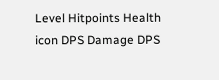Level Hitpoints Health icon DPS Damage DPS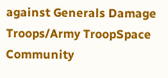against Generals Damage Troops/Army TroopSpace
Community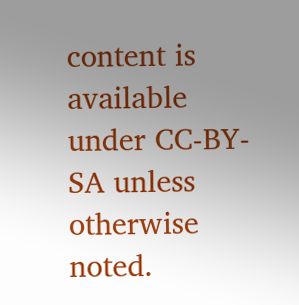content is available under CC-BY-SA unless otherwise noted.